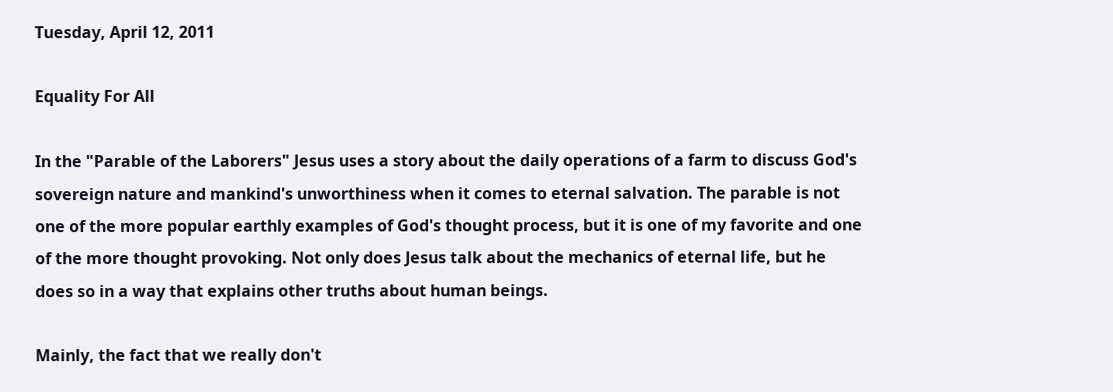Tuesday, April 12, 2011

Equality For All

In the "Parable of the Laborers" Jesus uses a story about the daily operations of a farm to discuss God's sovereign nature and mankind's unworthiness when it comes to eternal salvation. The parable is not one of the more popular earthly examples of God's thought process, but it is one of my favorite and one of the more thought provoking. Not only does Jesus talk about the mechanics of eternal life, but he does so in a way that explains other truths about human beings.

Mainly, the fact that we really don't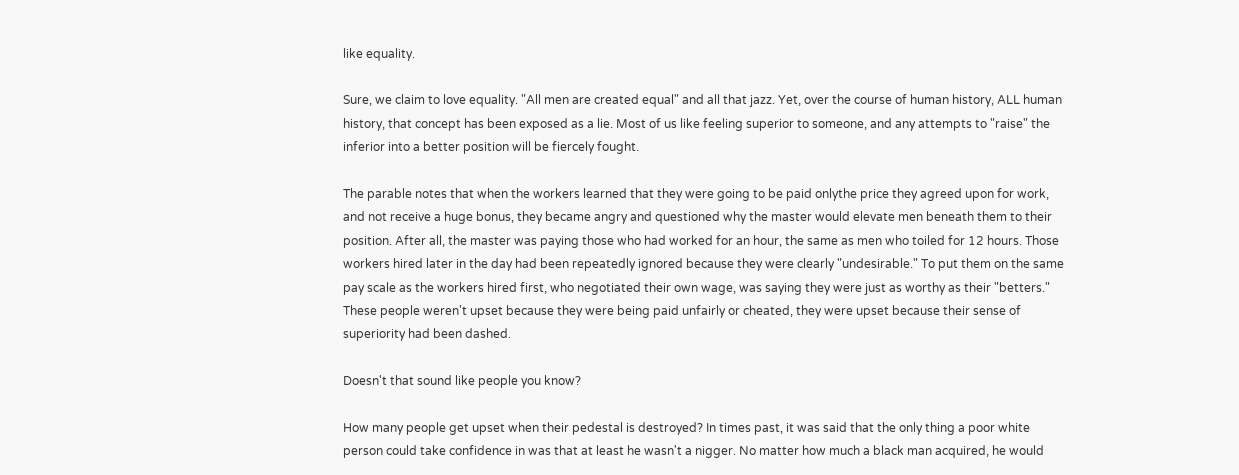like equality.

Sure, we claim to love equality. "All men are created equal" and all that jazz. Yet, over the course of human history, ALL human history, that concept has been exposed as a lie. Most of us like feeling superior to someone, and any attempts to "raise" the inferior into a better position will be fiercely fought.

The parable notes that when the workers learned that they were going to be paid onlythe price they agreed upon for work, and not receive a huge bonus, they became angry and questioned why the master would elevate men beneath them to their position. After all, the master was paying those who had worked for an hour, the same as men who toiled for 12 hours. Those workers hired later in the day had been repeatedly ignored because they were clearly "undesirable." To put them on the same pay scale as the workers hired first, who negotiated their own wage, was saying they were just as worthy as their "betters." These people weren't upset because they were being paid unfairly or cheated, they were upset because their sense of superiority had been dashed.

Doesn't that sound like people you know?

How many people get upset when their pedestal is destroyed? In times past, it was said that the only thing a poor white person could take confidence in was that at least he wasn't a nigger. No matter how much a black man acquired, he would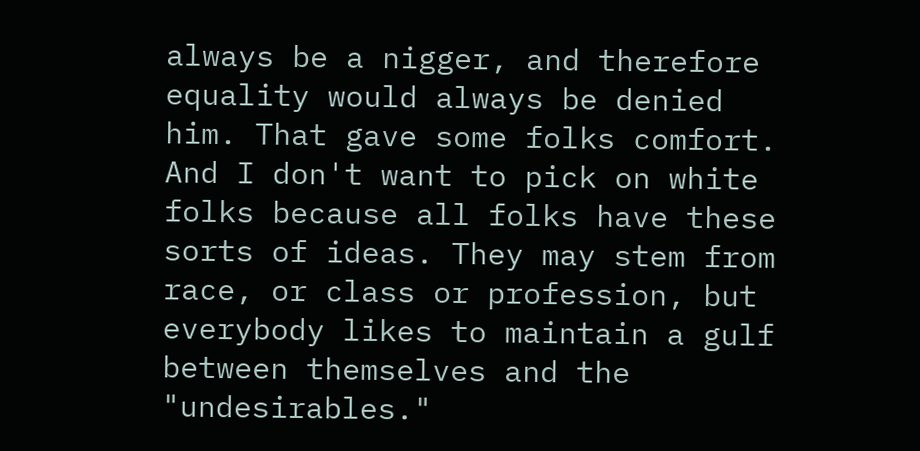always be a nigger, and therefore equality would always be denied him. That gave some folks comfort. And I don't want to pick on white folks because all folks have these sorts of ideas. They may stem from race, or class or profession, but everybody likes to maintain a gulf between themselves and the "undesirables."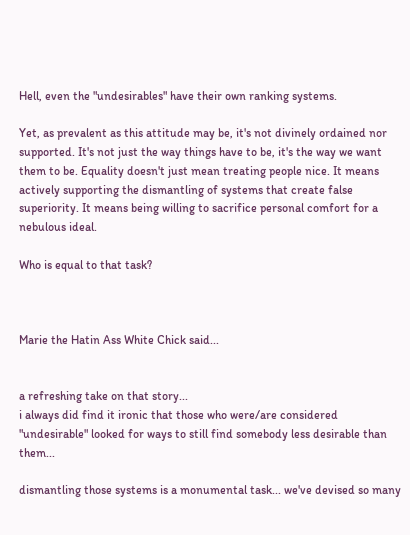Hell, even the "undesirables" have their own ranking systems.

Yet, as prevalent as this attitude may be, it's not divinely ordained nor supported. It's not just the way things have to be, it's the way we want them to be. Equality doesn't just mean treating people nice. It means actively supporting the dismantling of systems that create false superiority. It means being willing to sacrifice personal comfort for a nebulous ideal.

Who is equal to that task?



Marie the Hatin Ass White Chick said...


a refreshing take on that story...
i always did find it ironic that those who were/are considered "undesirable" looked for ways to still find somebody less desirable than them...

dismantling those systems is a monumental task... we've devised so many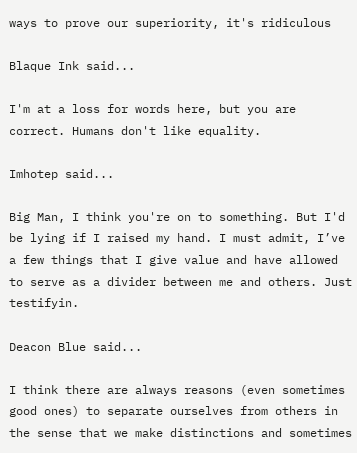ways to prove our superiority, it's ridiculous

Blaque Ink said...

I'm at a loss for words here, but you are correct. Humans don't like equality.

Imhotep said...

Big Man, I think you're on to something. But I'd be lying if I raised my hand. I must admit, I’ve a few things that I give value and have allowed to serve as a divider between me and others. Just testifyin.

Deacon Blue said...

I think there are always reasons (even sometimes good ones) to separate ourselves from others in the sense that we make distinctions and sometimes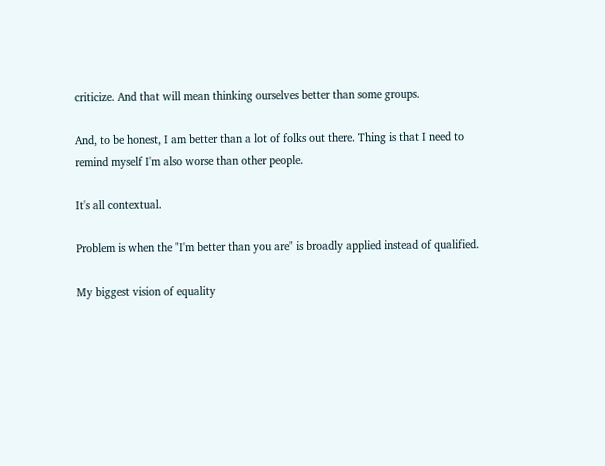criticize. And that will mean thinking ourselves better than some groups.

And, to be honest, I am better than a lot of folks out there. Thing is that I need to remind myself I'm also worse than other people.

It's all contextual.

Problem is when the "I'm better than you are" is broadly applied instead of qualified.

My biggest vision of equality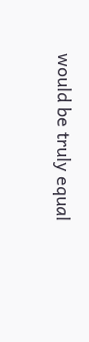would be truly equal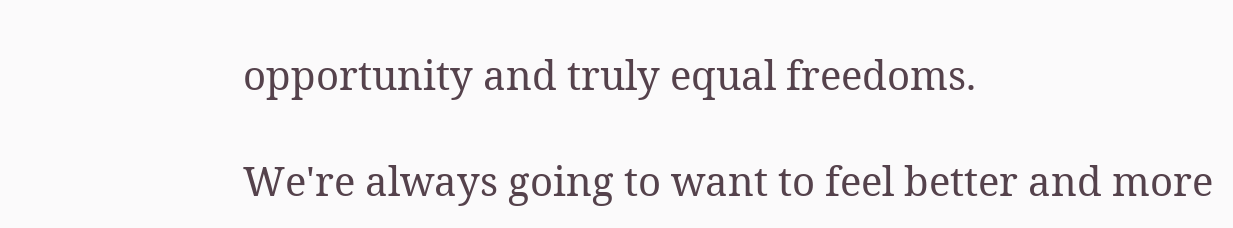opportunity and truly equal freedoms.

We're always going to want to feel better and more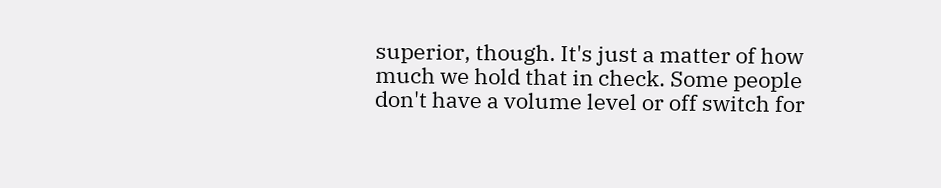superior, though. It's just a matter of how much we hold that in check. Some people don't have a volume level or off switch for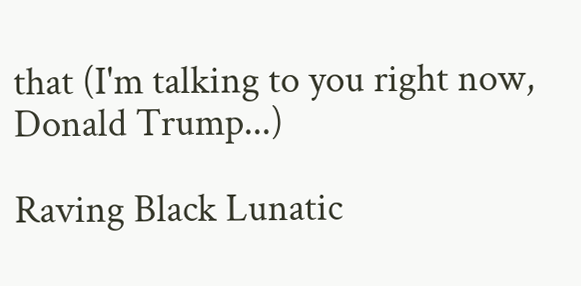that (I'm talking to you right now, Donald Trump...)

Raving Black Lunatic